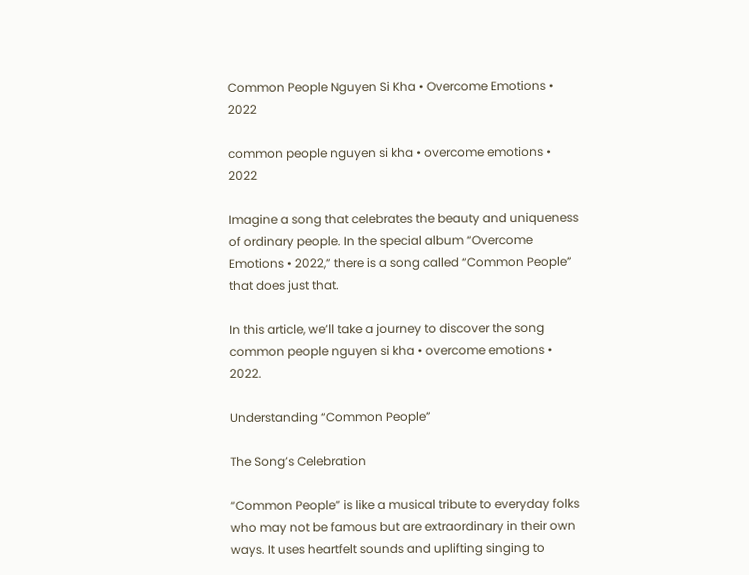Common People Nguyen Si Kha • Overcome Emotions • 2022

common people nguyen si kha • overcome emotions • 2022

Imagine a song that celebrates the beauty and uniqueness of ordinary people. In the special album “Overcome Emotions • 2022,” there is a song called “Common People” that does just that.

In this article, we’ll take a journey to discover the song common people nguyen si kha • overcome emotions • 2022.

Understanding “Common People”

The Song’s Celebration

“Common People” is like a musical tribute to everyday folks who may not be famous but are extraordinary in their own ways. It uses heartfelt sounds and uplifting singing to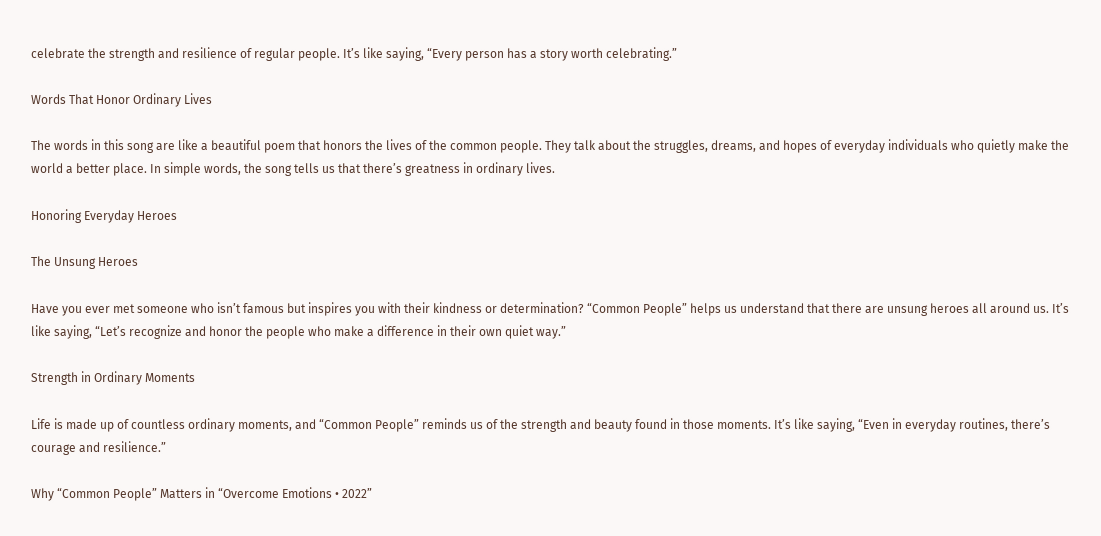celebrate the strength and resilience of regular people. It’s like saying, “Every person has a story worth celebrating.”

Words That Honor Ordinary Lives

The words in this song are like a beautiful poem that honors the lives of the common people. They talk about the struggles, dreams, and hopes of everyday individuals who quietly make the world a better place. In simple words, the song tells us that there’s greatness in ordinary lives.

Honoring Everyday Heroes

The Unsung Heroes

Have you ever met someone who isn’t famous but inspires you with their kindness or determination? “Common People” helps us understand that there are unsung heroes all around us. It’s like saying, “Let’s recognize and honor the people who make a difference in their own quiet way.”

Strength in Ordinary Moments

Life is made up of countless ordinary moments, and “Common People” reminds us of the strength and beauty found in those moments. It’s like saying, “Even in everyday routines, there’s courage and resilience.”

Why “Common People” Matters in “Overcome Emotions • 2022”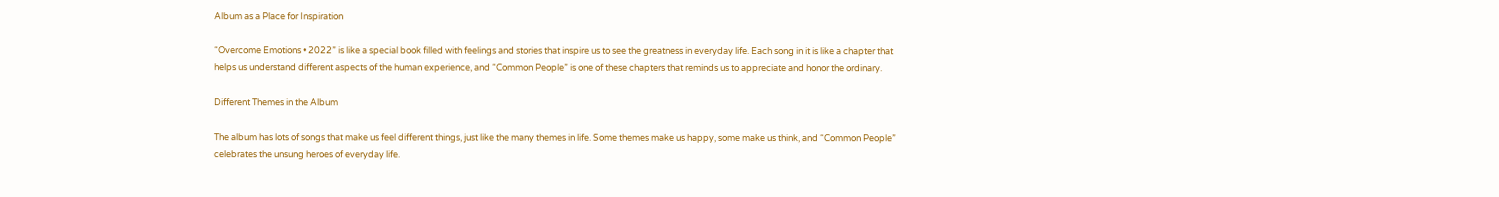Album as a Place for Inspiration

“Overcome Emotions • 2022” is like a special book filled with feelings and stories that inspire us to see the greatness in everyday life. Each song in it is like a chapter that helps us understand different aspects of the human experience, and “Common People” is one of these chapters that reminds us to appreciate and honor the ordinary.

Different Themes in the Album

The album has lots of songs that make us feel different things, just like the many themes in life. Some themes make us happy, some make us think, and “Common People” celebrates the unsung heroes of everyday life.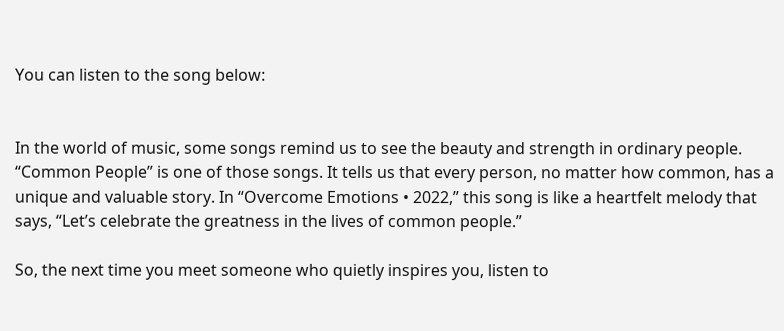You can listen to the song below:


In the world of music, some songs remind us to see the beauty and strength in ordinary people. “Common People” is one of those songs. It tells us that every person, no matter how common, has a unique and valuable story. In “Overcome Emotions • 2022,” this song is like a heartfelt melody that says, “Let’s celebrate the greatness in the lives of common people.”

So, the next time you meet someone who quietly inspires you, listen to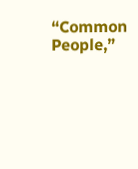“Common People,”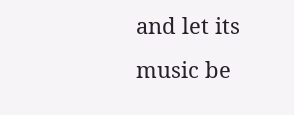and let its music be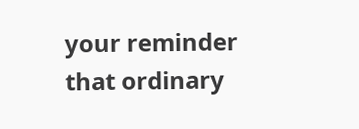your reminder that ordinary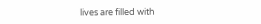lives are filled with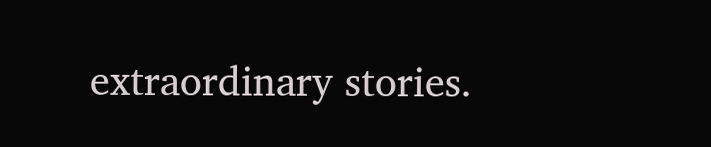extraordinary stories.